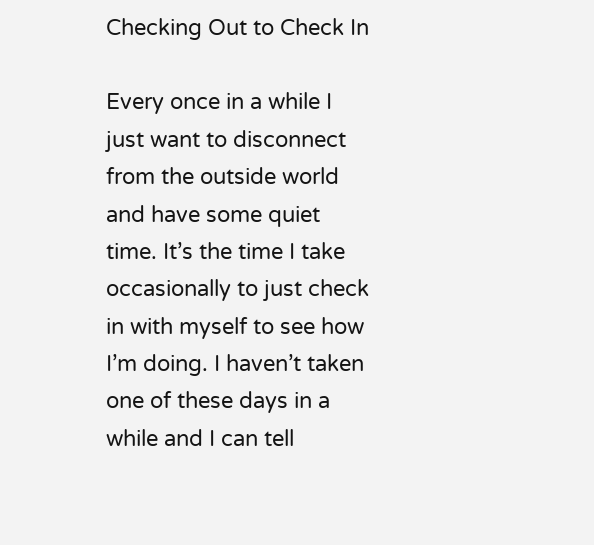Checking Out to Check In

Every once in a while I just want to disconnect from the outside world and have some quiet time. It’s the time I take occasionally to just check in with myself to see how I’m doing. I haven’t taken one of these days in a while and I can tell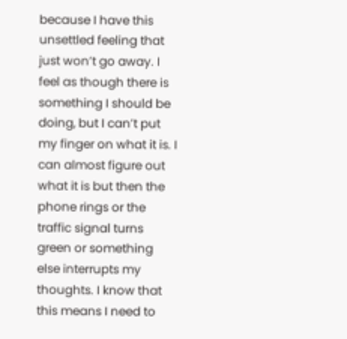because I have this unsettled feeling that just won’t go away. I feel as though there is something I should be doing, but I can’t put my finger on what it is. I can almost figure out what it is but then the phone rings or the traffic signal turns green or something else interrupts my thoughts. I know that this means I need to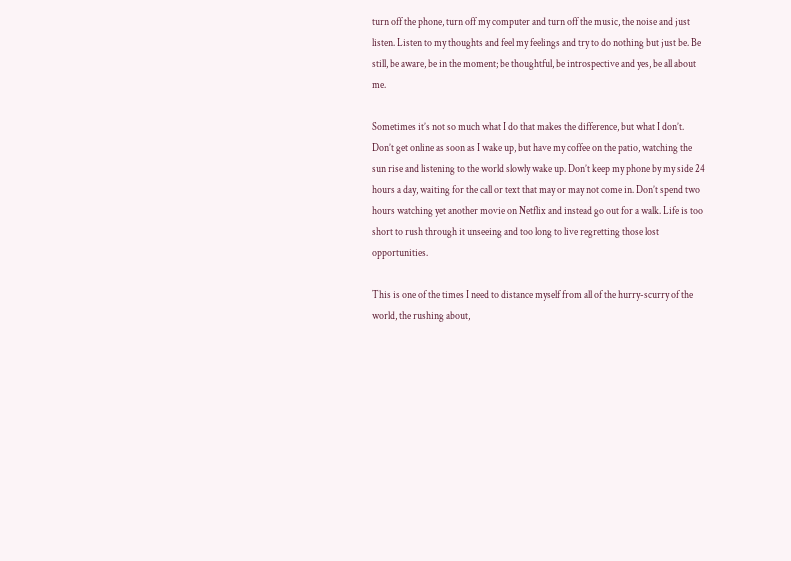turn off the phone, turn off my computer and turn off the music, the noise and just listen. Listen to my thoughts and feel my feelings and try to do nothing but just be. Be still, be aware, be in the moment; be thoughtful, be introspective and yes, be all about me.

Sometimes it’s not so much what I do that makes the difference, but what I don’t. Don’t get online as soon as I wake up, but have my coffee on the patio, watching the sun rise and listening to the world slowly wake up. Don’t keep my phone by my side 24 hours a day, waiting for the call or text that may or may not come in. Don’t spend two hours watching yet another movie on Netflix and instead go out for a walk. Life is too short to rush through it unseeing and too long to live regretting those lost opportunities.

This is one of the times I need to distance myself from all of the hurry-scurry of the world, the rushing about,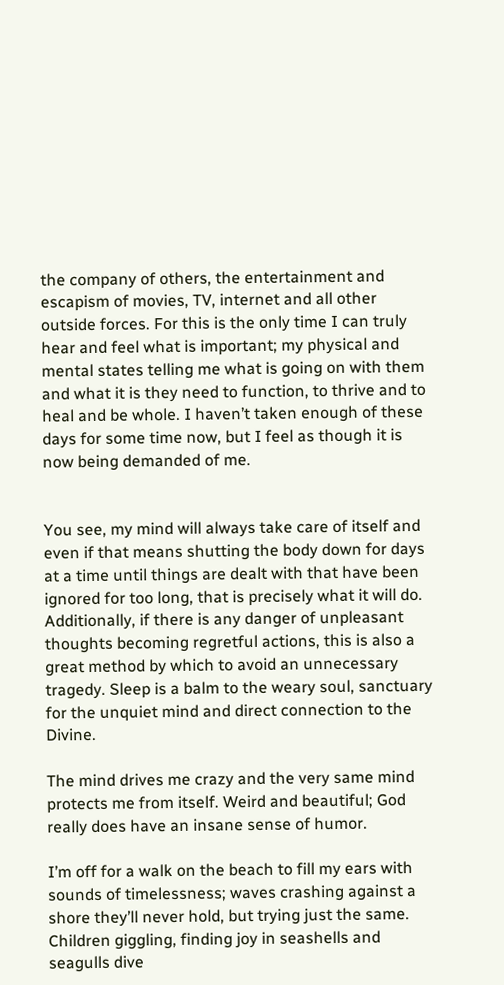the company of others, the entertainment and escapism of movies, TV, internet and all other outside forces. For this is the only time I can truly hear and feel what is important; my physical and mental states telling me what is going on with them and what it is they need to function, to thrive and to heal and be whole. I haven’t taken enough of these days for some time now, but I feel as though it is now being demanded of me.


You see, my mind will always take care of itself and even if that means shutting the body down for days at a time until things are dealt with that have been ignored for too long, that is precisely what it will do. Additionally, if there is any danger of unpleasant thoughts becoming regretful actions, this is also a great method by which to avoid an unnecessary tragedy. Sleep is a balm to the weary soul, sanctuary for the unquiet mind and direct connection to the Divine.

The mind drives me crazy and the very same mind protects me from itself. Weird and beautiful; God really does have an insane sense of humor.

I’m off for a walk on the beach to fill my ears with sounds of timelessness; waves crashing against a shore they’ll never hold, but trying just the same. Children giggling, finding joy in seashells and seagulls dive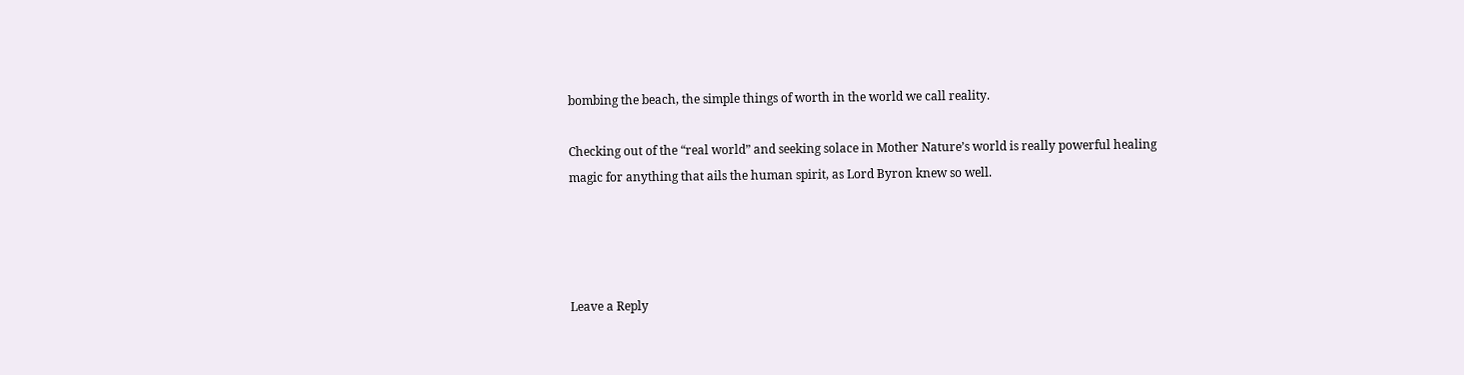bombing the beach, the simple things of worth in the world we call reality.

Checking out of the “real world” and seeking solace in Mother Nature’s world is really powerful healing magic for anything that ails the human spirit, as Lord Byron knew so well.




Leave a Reply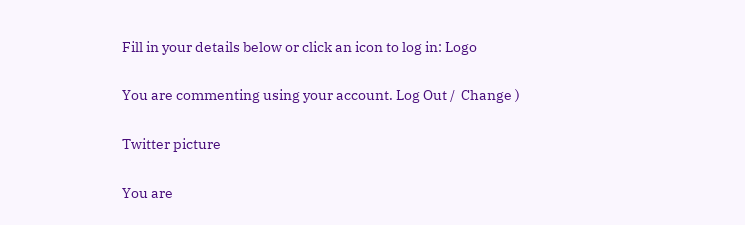Fill in your details below or click an icon to log in: Logo

You are commenting using your account. Log Out /  Change )

Twitter picture

You are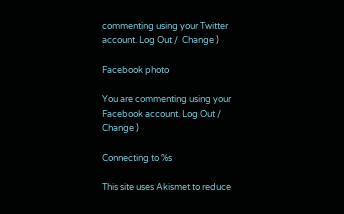commenting using your Twitter account. Log Out /  Change )

Facebook photo

You are commenting using your Facebook account. Log Out /  Change )

Connecting to %s

This site uses Akismet to reduce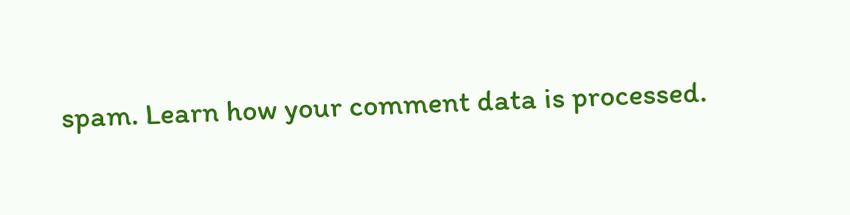spam. Learn how your comment data is processed.